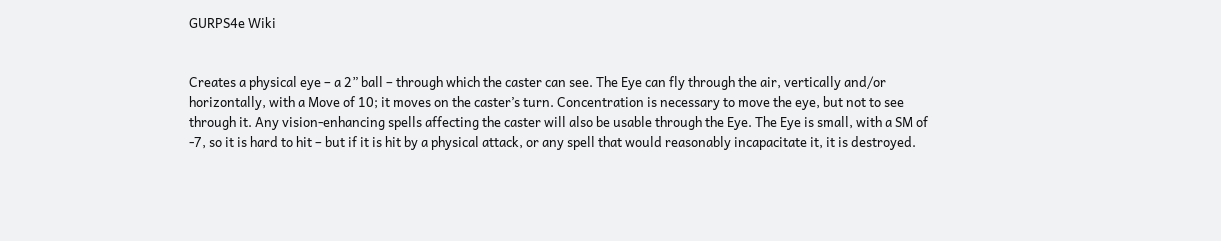GURPS4e Wiki


Creates a physical eye – a 2” ball – through which the caster can see. The Eye can fly through the air, vertically and/or horizontally, with a Move of 10; it moves on the caster’s turn. Concentration is necessary to move the eye, but not to see through it. Any vision-enhancing spells affecting the caster will also be usable through the Eye. The Eye is small, with a SM of -7, so it is hard to hit – but if it is hit by a physical attack, or any spell that would reasonably incapacitate it, it is destroyed.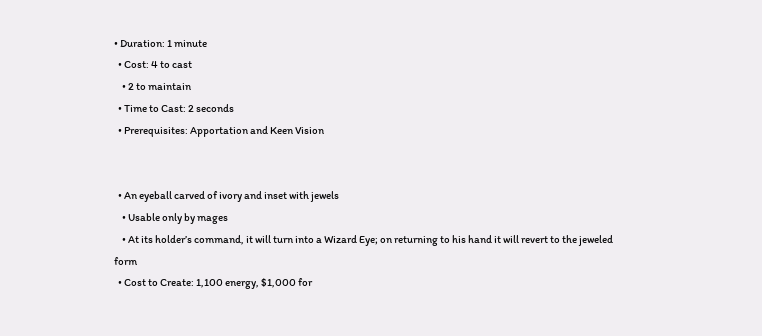• Duration: 1 minute
  • Cost: 4 to cast
    • 2 to maintain
  • Time to Cast: 2 seconds
  • Prerequisites: Apportation and Keen Vision


  • An eyeball carved of ivory and inset with jewels
    • Usable only by mages
    • At its holder’s command, it will turn into a Wizard Eye; on returning to his hand it will revert to the jeweled form
  • Cost to Create: 1,100 energy, $1,000 for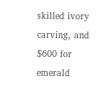skilled ivory carving, and $600 for emerald